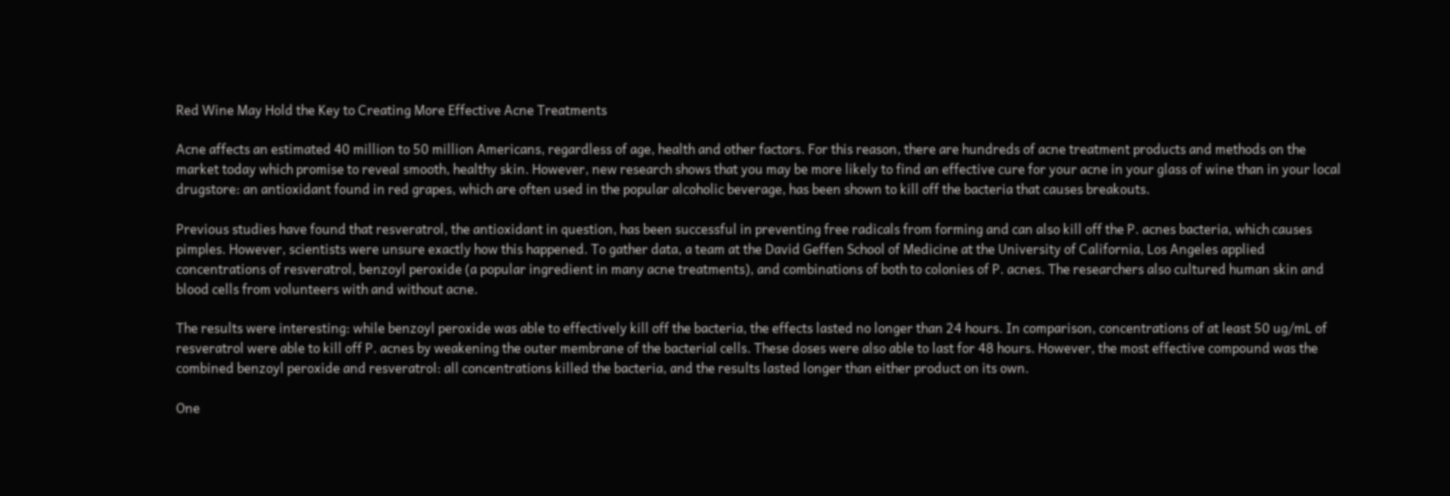Red Wine May Hold the Key to Creating More Effective Acne Treatments

Acne affects an estimated 40 million to 50 million Americans, regardless of age, health and other factors. For this reason, there are hundreds of acne treatment products and methods on the market today which promise to reveal smooth, healthy skin. However, new research shows that you may be more likely to find an effective cure for your acne in your glass of wine than in your local drugstore: an antioxidant found in red grapes, which are often used in the popular alcoholic beverage, has been shown to kill off the bacteria that causes breakouts.

Previous studies have found that resveratrol, the antioxidant in question, has been successful in preventing free radicals from forming and can also kill off the P. acnes bacteria, which causes pimples. However, scientists were unsure exactly how this happened. To gather data, a team at the David Geffen School of Medicine at the University of California, Los Angeles applied concentrations of resveratrol, benzoyl peroxide (a popular ingredient in many acne treatments), and combinations of both to colonies of P. acnes. The researchers also cultured human skin and blood cells from volunteers with and without acne.

The results were interesting: while benzoyl peroxide was able to effectively kill off the bacteria, the effects lasted no longer than 24 hours. In comparison, concentrations of at least 50 ug/mL of resveratrol were able to kill off P. acnes by weakening the outer membrane of the bacterial cells. These doses were also able to last for 48 hours. However, the most effective compound was the combined benzoyl peroxide and resveratrol: all concentrations killed the bacteria, and the results lasted longer than either product on its own.

One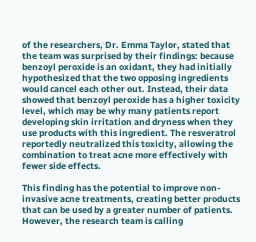of the researchers, Dr. Emma Taylor, stated that the team was surprised by their findings: because benzoyl peroxide is an oxidant, they had initially hypothesized that the two opposing ingredients would cancel each other out. Instead, their data showed that benzoyl peroxide has a higher toxicity level, which may be why many patients report developing skin irritation and dryness when they use products with this ingredient. The resveratrol reportedly neutralized this toxicity, allowing the combination to treat acne more effectively with fewer side effects.

This finding has the potential to improve non-invasive acne treatments, creating better products that can be used by a greater number of patients. However, the research team is calling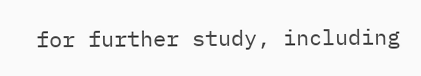for further study, including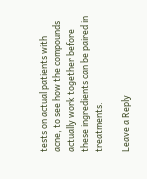tests on actual patients with acne, to see how the compounds actually work together before these ingredients can be paired in treatments.

Leave a Reply